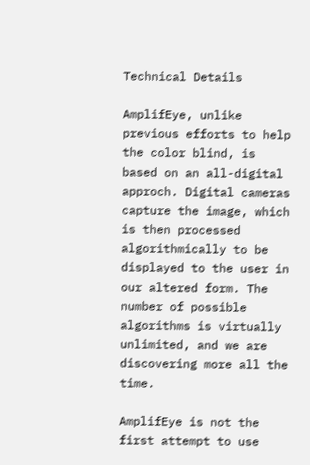Technical Details

AmplifEye, unlike previous efforts to help the color blind, is based on an all-digital approch. Digital cameras capture the image, which is then processed algorithmically to be displayed to the user in our altered form. The number of possible algorithms is virtually unlimited, and we are discovering more all the time.

AmplifEye is not the first attempt to use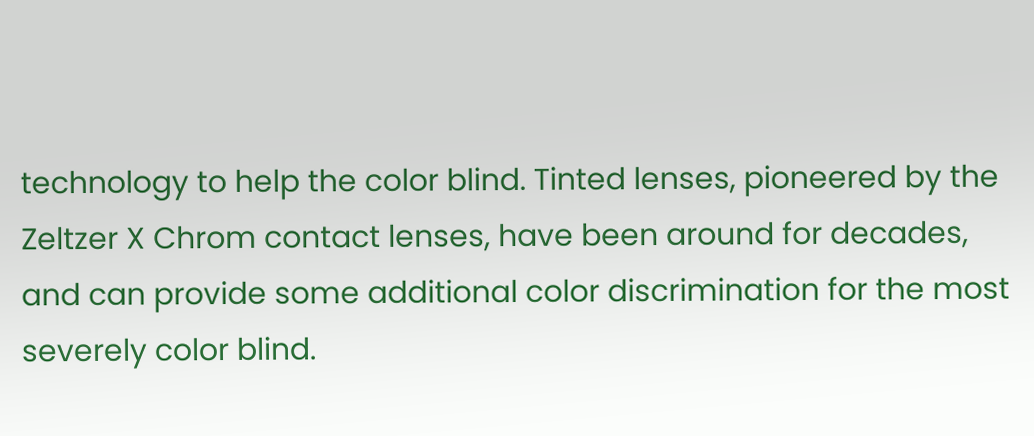technology to help the color blind. Tinted lenses, pioneered by the Zeltzer X Chrom contact lenses, have been around for decades, and can provide some additional color discrimination for the most severely color blind.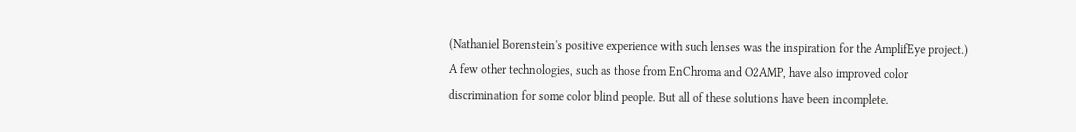(Nathaniel Borenstein's positive experience with such lenses was the inspiration for the AmplifEye project.) A few other technologies, such as those from EnChroma and O2AMP, have also improved color discrimination for some color blind people. But all of these solutions have been incomplete.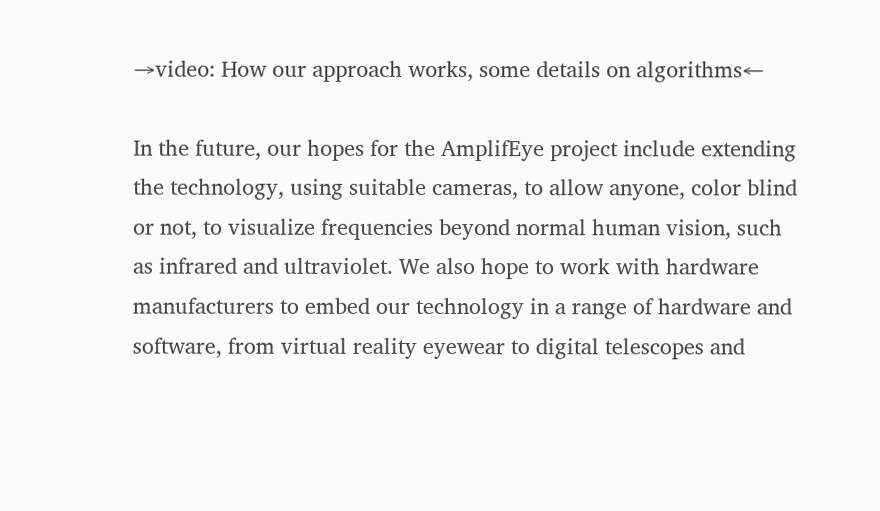→video: How our approach works, some details on algorithms←

In the future, our hopes for the AmplifEye project include extending the technology, using suitable cameras, to allow anyone, color blind or not, to visualize frequencies beyond normal human vision, such as infrared and ultraviolet. We also hope to work with hardware manufacturers to embed our technology in a range of hardware and software, from virtual reality eyewear to digital telescopes and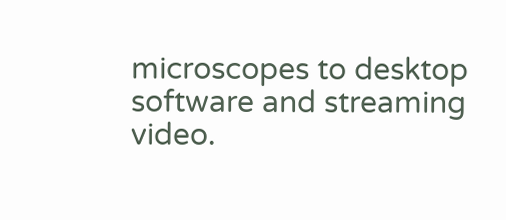microscopes to desktop software and streaming video.